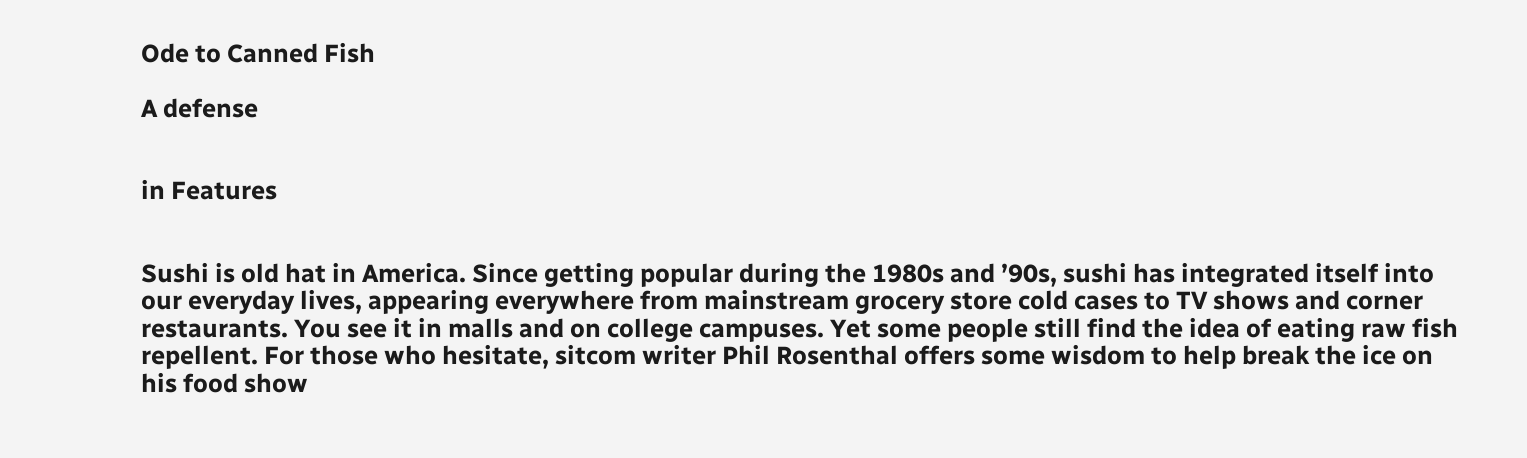Ode to Canned Fish

A defense


in Features


Sushi is old hat in America. Since getting popular during the 1980s and ’90s, sushi has integrated itself into our everyday lives, appearing everywhere from mainstream grocery store cold cases to TV shows and corner restaurants. You see it in malls and on college campuses. Yet some people still find the idea of eating raw fish repellent. For those who hesitate, sitcom writer Phil Rosenthal offers some wisdom to help break the ice on his food show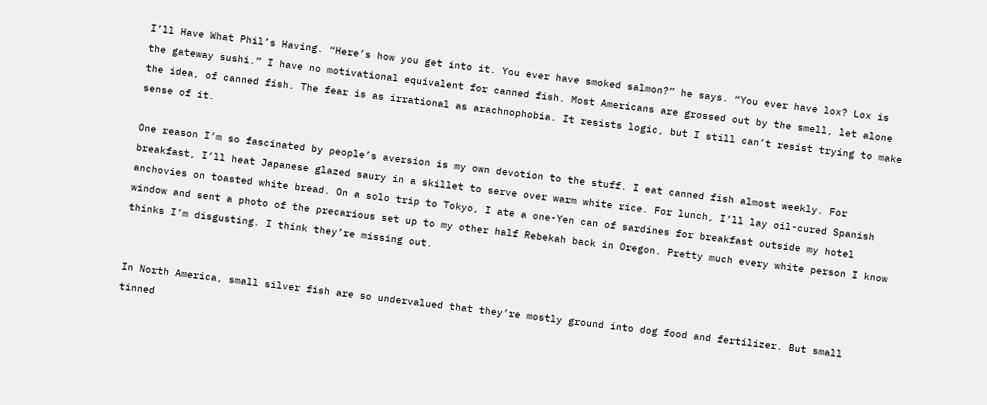I’ll Have What Phil’s Having. “Here’s how you get into it. You ever have smoked salmon?” he says. “You ever have lox? Lox is the gateway sushi.” I have no motivational equivalent for canned fish. Most Americans are grossed out by the smell, let alone the idea, of canned fish. The fear is as irrational as arachnophobia. It resists logic, but I still can’t resist trying to make sense of it.

One reason I’m so fascinated by people’s aversion is my own devotion to the stuff. I eat canned fish almost weekly. For breakfast, I’ll heat Japanese glazed saury in a skillet to serve over warm white rice. For lunch, I’ll lay oil-cured Spanish anchovies on toasted white bread. On a solo trip to Tokyo, I ate a one-Yen can of sardines for breakfast outside my hotel window and sent a photo of the precarious set up to my other half Rebekah back in Oregon. Pretty much every white person I know thinks I’m disgusting. I think they’re missing out.


In North America, small silver fish are so undervalued that they’re mostly ground into dog food and fertilizer. But small tinned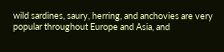wild sardines, saury, herring, and anchovies are very popular throughout Europe and Asia, and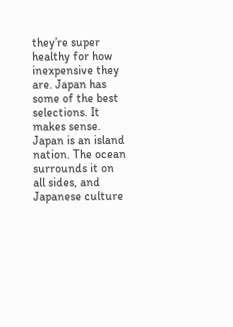they’re super healthy for how inexpensive they are. Japan has some of the best selections. It makes sense. Japan is an island nation. The ocean surrounds it on all sides, and Japanese culture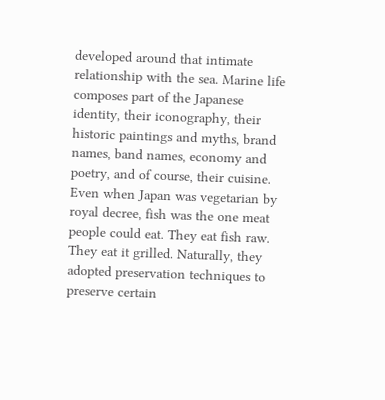developed around that intimate relationship with the sea. Marine life composes part of the Japanese identity, their iconography, their historic paintings and myths, brand names, band names, economy and poetry, and of course, their cuisine. Even when Japan was vegetarian by royal decree, fish was the one meat people could eat. They eat fish raw. They eat it grilled. Naturally, they adopted preservation techniques to preserve certain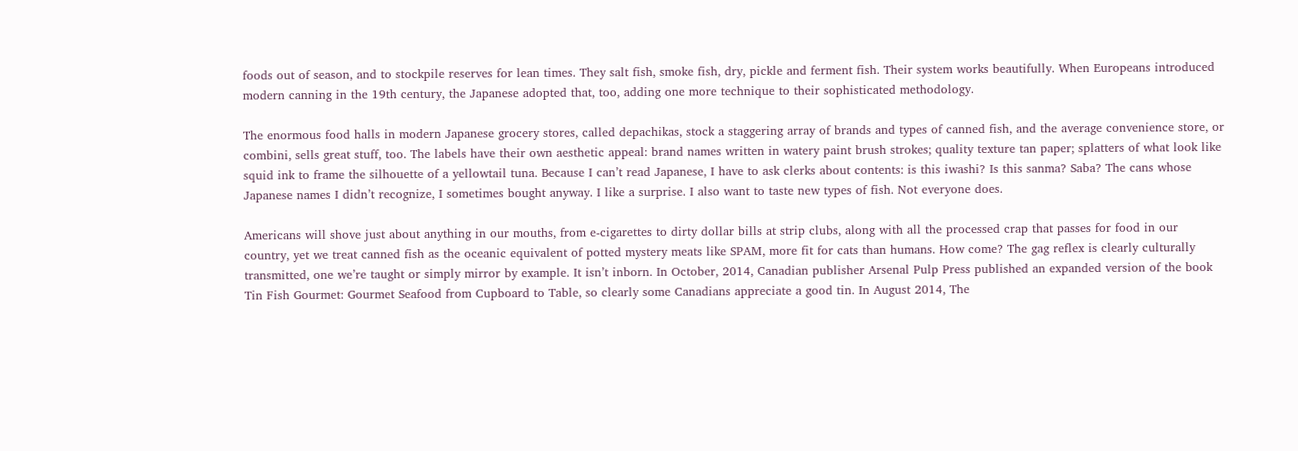foods out of season, and to stockpile reserves for lean times. They salt fish, smoke fish, dry, pickle and ferment fish. Their system works beautifully. When Europeans introduced modern canning in the 19th century, the Japanese adopted that, too, adding one more technique to their sophisticated methodology.

The enormous food halls in modern Japanese grocery stores, called depachikas, stock a staggering array of brands and types of canned fish, and the average convenience store, or combini, sells great stuff, too. The labels have their own aesthetic appeal: brand names written in watery paint brush strokes; quality texture tan paper; splatters of what look like squid ink to frame the silhouette of a yellowtail tuna. Because I can’t read Japanese, I have to ask clerks about contents: is this iwashi? Is this sanma? Saba? The cans whose Japanese names I didn’t recognize, I sometimes bought anyway. I like a surprise. I also want to taste new types of fish. Not everyone does.

Americans will shove just about anything in our mouths, from e-cigarettes to dirty dollar bills at strip clubs, along with all the processed crap that passes for food in our country, yet we treat canned fish as the oceanic equivalent of potted mystery meats like SPAM, more fit for cats than humans. How come? The gag reflex is clearly culturally transmitted, one we’re taught or simply mirror by example. It isn’t inborn. In October, 2014, Canadian publisher Arsenal Pulp Press published an expanded version of the book Tin Fish Gourmet: Gourmet Seafood from Cupboard to Table, so clearly some Canadians appreciate a good tin. In August 2014, The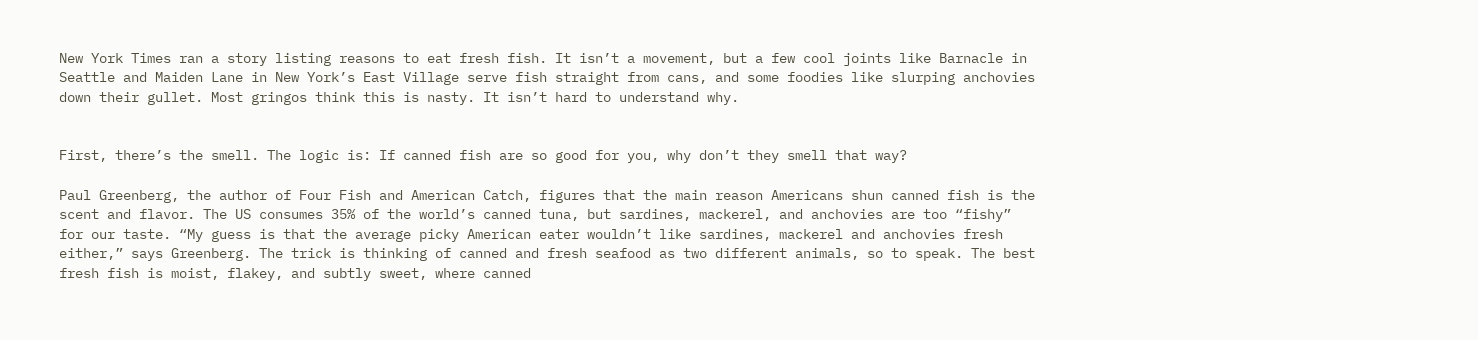New York Times ran a story listing reasons to eat fresh fish. It isn’t a movement, but a few cool joints like Barnacle in Seattle and Maiden Lane in New York’s East Village serve fish straight from cans, and some foodies like slurping anchovies down their gullet. Most gringos think this is nasty. It isn’t hard to understand why.


First, there’s the smell. The logic is: If canned fish are so good for you, why don’t they smell that way?

Paul Greenberg, the author of Four Fish and American Catch, figures that the main reason Americans shun canned fish is the scent and flavor. The US consumes 35% of the world’s canned tuna, but sardines, mackerel, and anchovies are too “fishy” for our taste. “My guess is that the average picky American eater wouldn’t like sardines, mackerel and anchovies fresh either,” says Greenberg. The trick is thinking of canned and fresh seafood as two different animals, so to speak. The best fresh fish is moist, flakey, and subtly sweet, where canned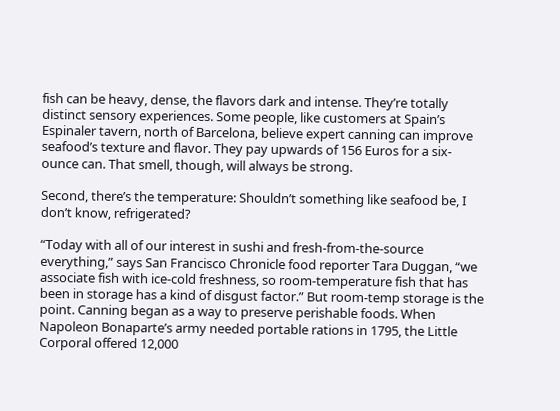fish can be heavy, dense, the flavors dark and intense. They’re totally distinct sensory experiences. Some people, like customers at Spain’s Espinaler tavern, north of Barcelona, believe expert canning can improve seafood’s texture and flavor. They pay upwards of 156 Euros for a six-ounce can. That smell, though, will always be strong.

Second, there’s the temperature: Shouldn’t something like seafood be, I don’t know, refrigerated?

“Today with all of our interest in sushi and fresh-from-the-source everything,” says San Francisco Chronicle food reporter Tara Duggan, “we associate fish with ice-cold freshness, so room-temperature fish that has been in storage has a kind of disgust factor.” But room-temp storage is the point. Canning began as a way to preserve perishable foods. When Napoleon Bonaparte’s army needed portable rations in 1795, the Little Corporal offered 12,000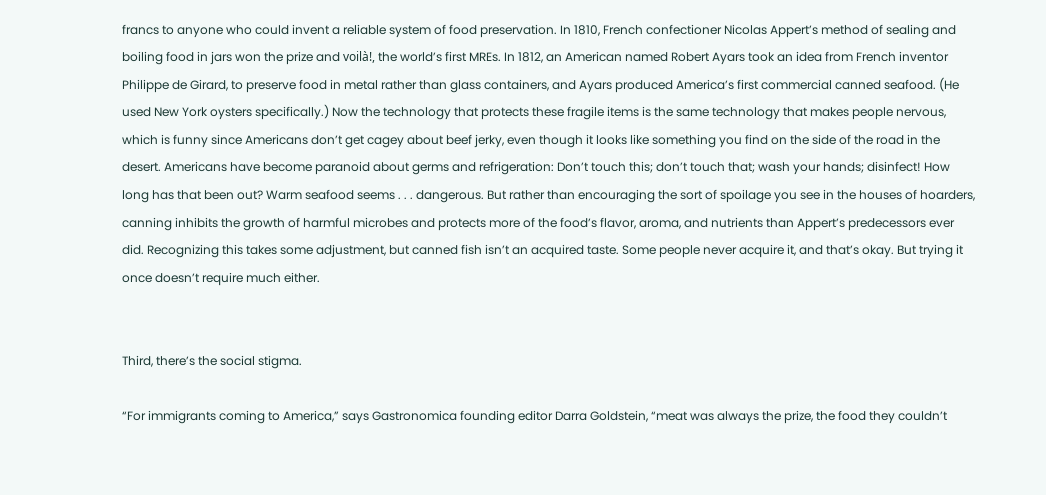francs to anyone who could invent a reliable system of food preservation. In 1810, French confectioner Nicolas Appert’s method of sealing and boiling food in jars won the prize and voilà!, the world’s first MREs. In 1812, an American named Robert Ayars took an idea from French inventor Philippe de Girard, to preserve food in metal rather than glass containers, and Ayars produced America’s first commercial canned seafood. (He used New York oysters specifically.) Now the technology that protects these fragile items is the same technology that makes people nervous, which is funny since Americans don’t get cagey about beef jerky, even though it looks like something you find on the side of the road in the desert. Americans have become paranoid about germs and refrigeration: Don’t touch this; don’t touch that; wash your hands; disinfect! How long has that been out? Warm seafood seems . . . dangerous. But rather than encouraging the sort of spoilage you see in the houses of hoarders, canning inhibits the growth of harmful microbes and protects more of the food’s flavor, aroma, and nutrients than Appert’s predecessors ever did. Recognizing this takes some adjustment, but canned fish isn’t an acquired taste. Some people never acquire it, and that’s okay. But trying it once doesn’t require much either.


Third, there’s the social stigma.

“For immigrants coming to America,” says Gastronomica founding editor Darra Goldstein, “meat was always the prize, the food they couldn’t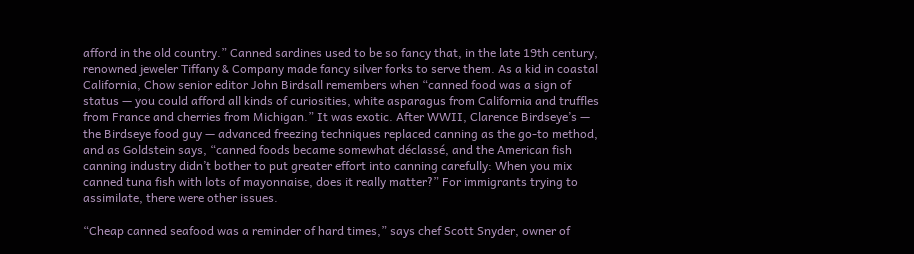afford in the old country.” Canned sardines used to be so fancy that, in the late 19th century, renowned jeweler Tiffany & Company made fancy silver forks to serve them. As a kid in coastal California, Chow senior editor John Birdsall remembers when “canned food was a sign of status — you could afford all kinds of curiosities, white asparagus from California and truffles from France and cherries from Michigan.” It was exotic. After WWII, Clarence Birdseye’s — the Birdseye food guy — advanced freezing techniques replaced canning as the go-to method, and as Goldstein says, “canned foods became somewhat déclassé, and the American fish canning industry didn’t bother to put greater effort into canning carefully: When you mix canned tuna fish with lots of mayonnaise, does it really matter?” For immigrants trying to assimilate, there were other issues.

“Cheap canned seafood was a reminder of hard times,” says chef Scott Snyder, owner of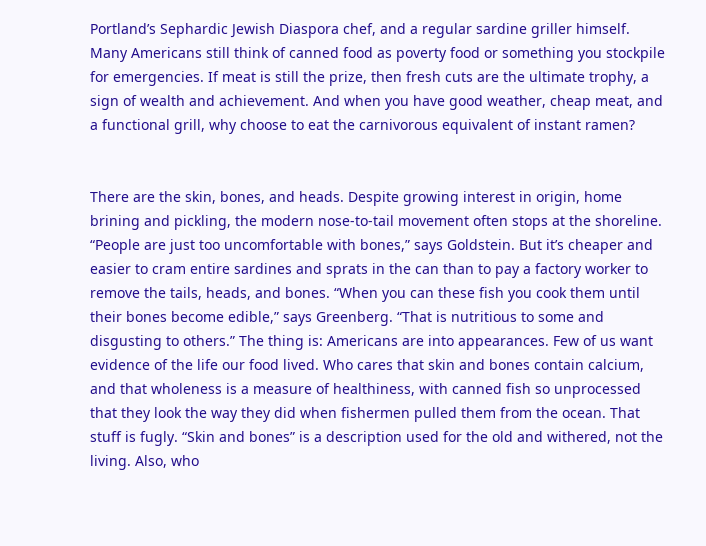Portland’s Sephardic Jewish Diaspora chef, and a regular sardine griller himself. Many Americans still think of canned food as poverty food or something you stockpile for emergencies. If meat is still the prize, then fresh cuts are the ultimate trophy, a sign of wealth and achievement. And when you have good weather, cheap meat, and a functional grill, why choose to eat the carnivorous equivalent of instant ramen?


There are the skin, bones, and heads. Despite growing interest in origin, home brining and pickling, the modern nose-to-tail movement often stops at the shoreline. “People are just too uncomfortable with bones,” says Goldstein. But it’s cheaper and easier to cram entire sardines and sprats in the can than to pay a factory worker to remove the tails, heads, and bones. “When you can these fish you cook them until their bones become edible,” says Greenberg. “That is nutritious to some and disgusting to others.” The thing is: Americans are into appearances. Few of us want evidence of the life our food lived. Who cares that skin and bones contain calcium, and that wholeness is a measure of healthiness, with canned fish so unprocessed that they look the way they did when fishermen pulled them from the ocean. That stuff is fugly. “Skin and bones” is a description used for the old and withered, not the living. Also, who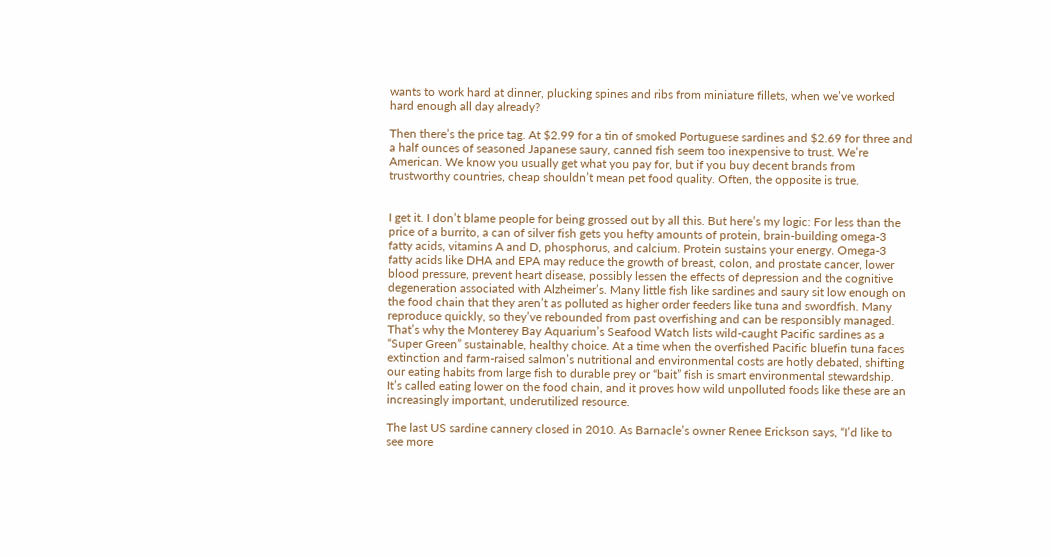wants to work hard at dinner, plucking spines and ribs from miniature fillets, when we’ve worked hard enough all day already?

Then there’s the price tag. At $2.99 for a tin of smoked Portuguese sardines and $2.69 for three and a half ounces of seasoned Japanese saury, canned fish seem too inexpensive to trust. We’re American. We know you usually get what you pay for, but if you buy decent brands from trustworthy countries, cheap shouldn’t mean pet food quality. Often, the opposite is true.


I get it. I don’t blame people for being grossed out by all this. But here’s my logic: For less than the price of a burrito, a can of silver fish gets you hefty amounts of protein, brain-building omega-3 fatty acids, vitamins A and D, phosphorus, and calcium. Protein sustains your energy. Omega-3 fatty acids like DHA and EPA may reduce the growth of breast, colon, and prostate cancer, lower blood pressure, prevent heart disease, possibly lessen the effects of depression and the cognitive degeneration associated with Alzheimer’s. Many little fish like sardines and saury sit low enough on the food chain that they aren’t as polluted as higher order feeders like tuna and swordfish. Many reproduce quickly, so they’ve rebounded from past overfishing and can be responsibly managed. That’s why the Monterey Bay Aquarium’s Seafood Watch lists wild-caught Pacific sardines as a “Super Green” sustainable, healthy choice. At a time when the overfished Pacific bluefin tuna faces extinction and farm-raised salmon’s nutritional and environmental costs are hotly debated, shifting our eating habits from large fish to durable prey or “bait” fish is smart environmental stewardship. It’s called eating lower on the food chain, and it proves how wild unpolluted foods like these are an increasingly important, underutilized resource.

The last US sardine cannery closed in 2010. As Barnacle’s owner Renee Erickson says, “I’d like to see more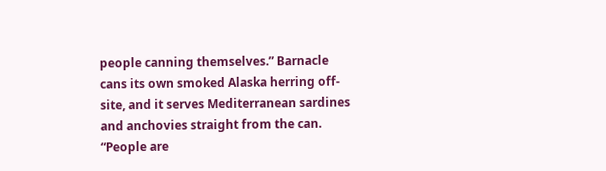people canning themselves.” Barnacle cans its own smoked Alaska herring off-site, and it serves Mediterranean sardines and anchovies straight from the can. “People are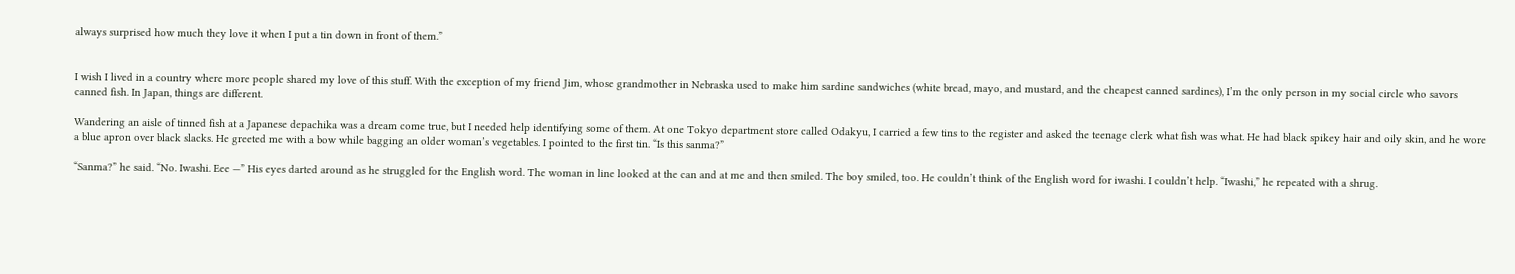always surprised how much they love it when I put a tin down in front of them.”


I wish I lived in a country where more people shared my love of this stuff. With the exception of my friend Jim, whose grandmother in Nebraska used to make him sardine sandwiches (white bread, mayo, and mustard, and the cheapest canned sardines), I’m the only person in my social circle who savors canned fish. In Japan, things are different.

Wandering an aisle of tinned fish at a Japanese depachika was a dream come true, but I needed help identifying some of them. At one Tokyo department store called Odakyu, I carried a few tins to the register and asked the teenage clerk what fish was what. He had black spikey hair and oily skin, and he wore a blue apron over black slacks. He greeted me with a bow while bagging an older woman’s vegetables. I pointed to the first tin. “Is this sanma?”

“Sanma?” he said. “No. Iwashi. Eee —” His eyes darted around as he struggled for the English word. The woman in line looked at the can and at me and then smiled. The boy smiled, too. He couldn’t think of the English word for iwashi. I couldn’t help. “Iwashi,” he repeated with a shrug.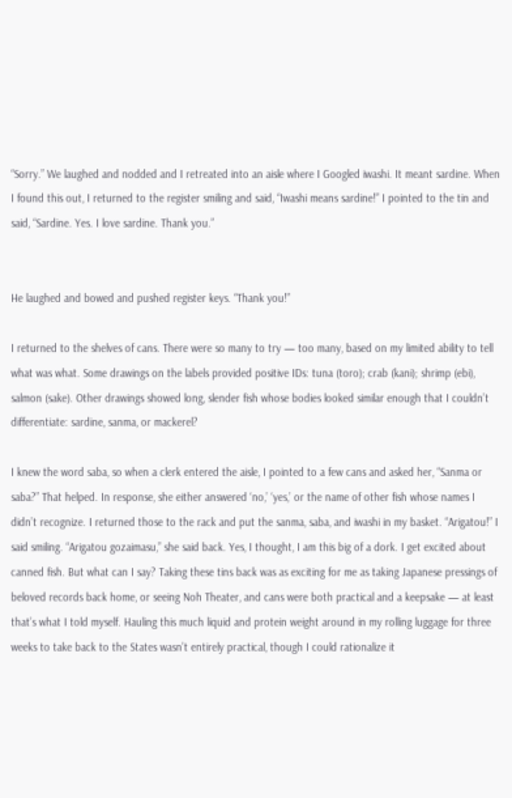“Sorry.” We laughed and nodded and I retreated into an aisle where I Googled iwashi. It meant sardine. When I found this out, I returned to the register smiling and said, “Iwashi means sardine!” I pointed to the tin and said, “Sardine. Yes. I love sardine. Thank you.”


He laughed and bowed and pushed register keys. “Thank you!”

I returned to the shelves of cans. There were so many to try — too many, based on my limited ability to tell what was what. Some drawings on the labels provided positive IDs: tuna (toro); crab (kani); shrimp (ebi), salmon (sake). Other drawings showed long, slender fish whose bodies looked similar enough that I couldn’t differentiate: sardine, sanma, or mackerel?

I knew the word saba, so when a clerk entered the aisle, I pointed to a few cans and asked her, “Sanma or saba?” That helped. In response, she either answered ‘no,’ ‘yes,’ or the name of other fish whose names I didn’t recognize. I returned those to the rack and put the sanma, saba, and iwashi in my basket. “Arigatou!” I said smiling. “Arigatou gozaimasu,” she said back. Yes, I thought, I am this big of a dork. I get excited about canned fish. But what can I say? Taking these tins back was as exciting for me as taking Japanese pressings of beloved records back home, or seeing Noh Theater, and cans were both practical and a keepsake — at least that’s what I told myself. Hauling this much liquid and protein weight around in my rolling luggage for three weeks to take back to the States wasn’t entirely practical, though I could rationalize it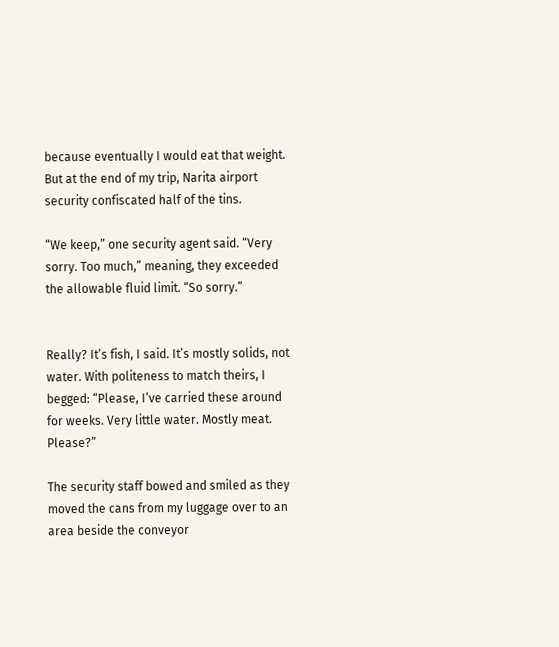because eventually I would eat that weight. But at the end of my trip, Narita airport security confiscated half of the tins.

“We keep,” one security agent said. “Very sorry. Too much,” meaning, they exceeded the allowable fluid limit. “So sorry.”


Really? It’s fish, I said. It’s mostly solids, not water. With politeness to match theirs, I begged: “Please, I’ve carried these around for weeks. Very little water. Mostly meat. Please?”

The security staff bowed and smiled as they moved the cans from my luggage over to an area beside the conveyor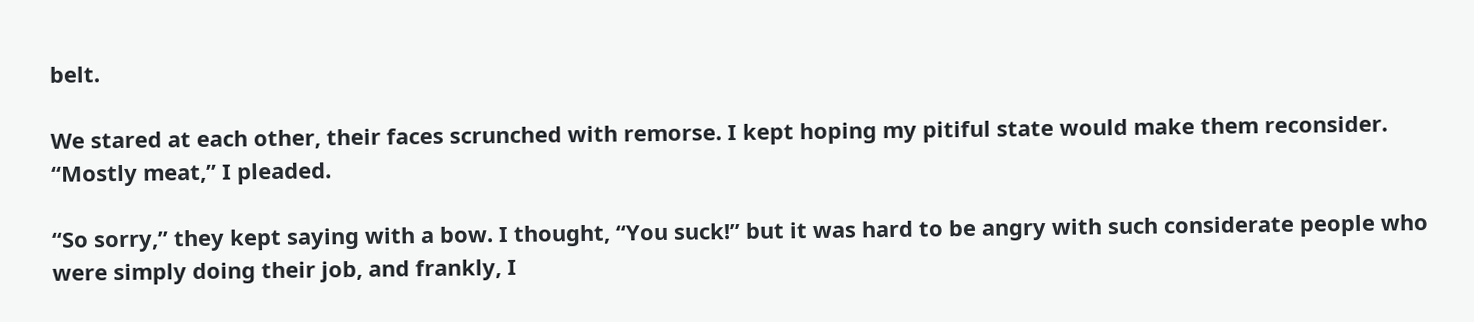belt.

We stared at each other, their faces scrunched with remorse. I kept hoping my pitiful state would make them reconsider. “Mostly meat,” I pleaded.

“So sorry,” they kept saying with a bow. I thought, “You suck!” but it was hard to be angry with such considerate people who were simply doing their job, and frankly, I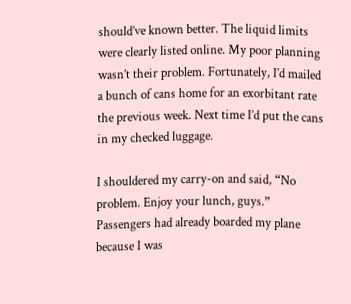should’ve known better. The liquid limits were clearly listed online. My poor planning wasn’t their problem. Fortunately, I’d mailed a bunch of cans home for an exorbitant rate the previous week. Next time I’d put the cans in my checked luggage.

I shouldered my carry-on and said, “No problem. Enjoy your lunch, guys.” Passengers had already boarded my plane because I was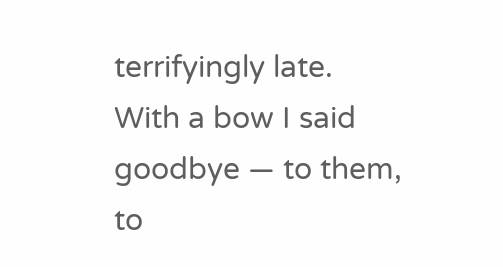terrifyingly late. With a bow I said goodbye — to them, to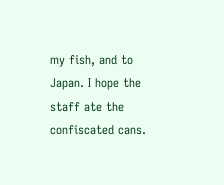my fish, and to Japan. I hope the staff ate the confiscated cans.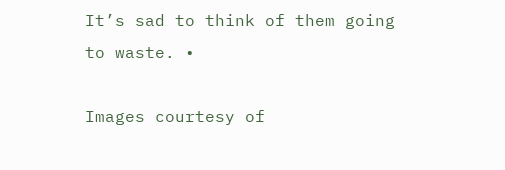It’s sad to think of them going to waste. •

Images courtesy of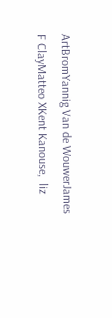ArtBromYannig Van de WouwerJames F ClayMatteo XKent Kanouse,  liz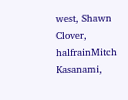west, Shawn Clover, halfrainMitch Kasanami,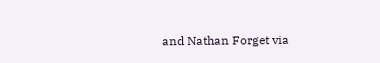and Nathan Forget via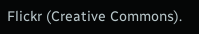Flickr (Creative Commons).